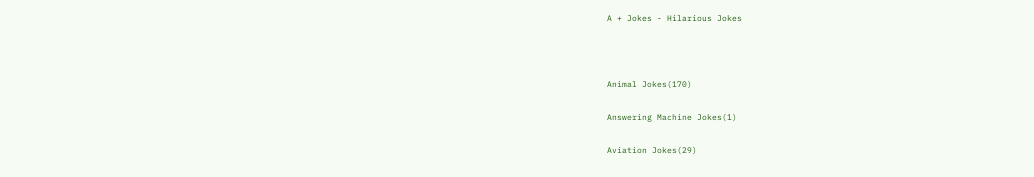A + Jokes - Hilarious Jokes



Animal Jokes(170)

Answering Machine Jokes(1)

Aviation Jokes(29)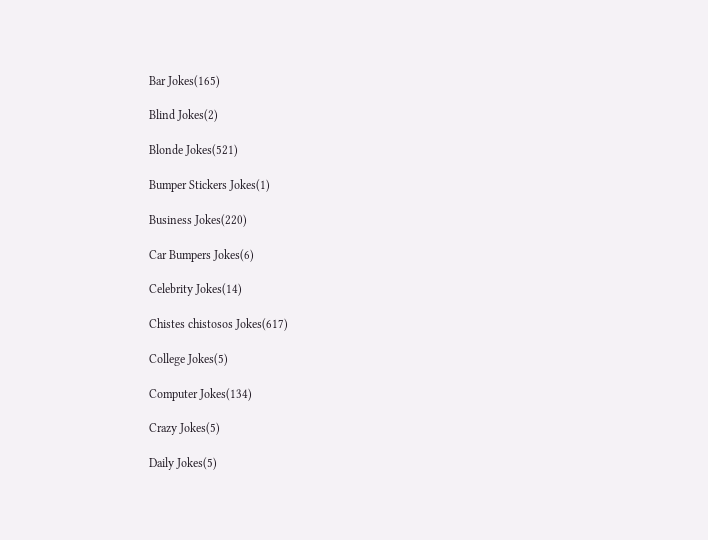Bar Jokes(165)

Blind Jokes(2)

Blonde Jokes(521)

Bumper Stickers Jokes(1)

Business Jokes(220)

Car Bumpers Jokes(6)

Celebrity Jokes(14)

Chistes chistosos Jokes(617)

College Jokes(5)

Computer Jokes(134)

Crazy Jokes(5)

Daily Jokes(5)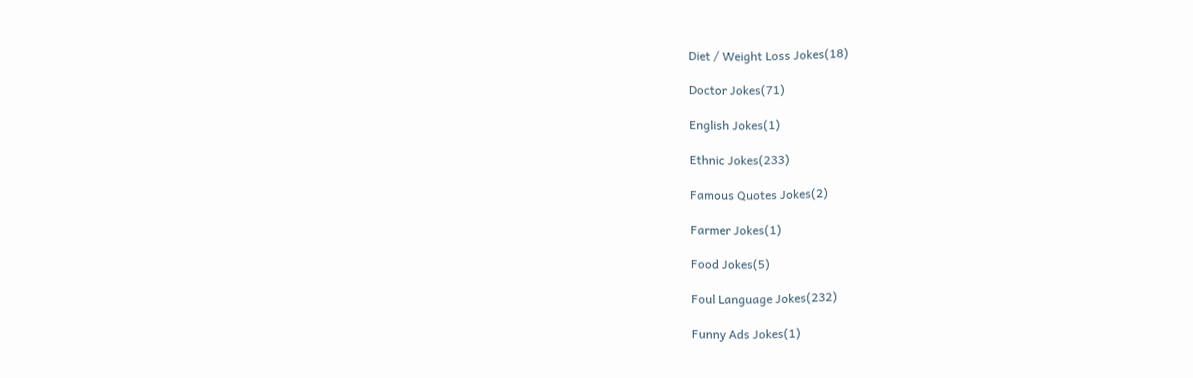Diet / Weight Loss Jokes(18)

Doctor Jokes(71)

English Jokes(1)

Ethnic Jokes(233)

Famous Quotes Jokes(2)

Farmer Jokes(1)

Food Jokes(5)

Foul Language Jokes(232)

Funny Ads Jokes(1)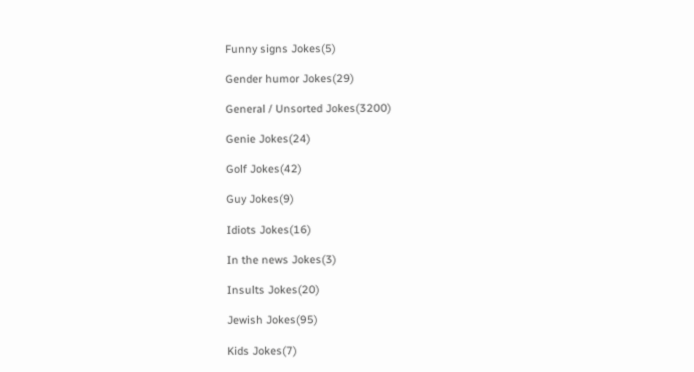Funny signs Jokes(5)

Gender humor Jokes(29)

General / Unsorted Jokes(3200)

Genie Jokes(24)

Golf Jokes(42)

Guy Jokes(9)

Idiots Jokes(16)

In the news Jokes(3)

Insults Jokes(20)

Jewish Jokes(95)

Kids Jokes(7)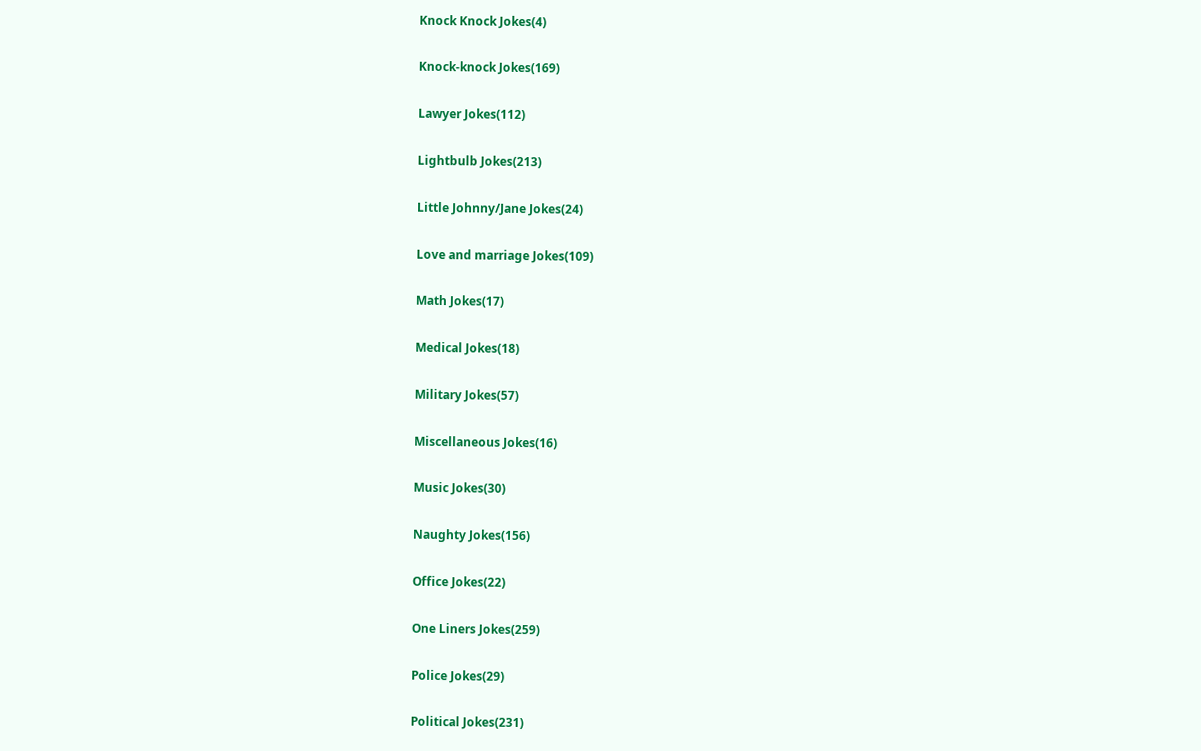Knock Knock Jokes(4)

Knock-knock Jokes(169)

Lawyer Jokes(112)

Lightbulb Jokes(213)

Little Johnny/Jane Jokes(24)

Love and marriage Jokes(109)

Math Jokes(17)

Medical Jokes(18)

Military Jokes(57)

Miscellaneous Jokes(16)

Music Jokes(30)

Naughty Jokes(156)

Office Jokes(22)

One Liners Jokes(259)

Police Jokes(29)

Political Jokes(231)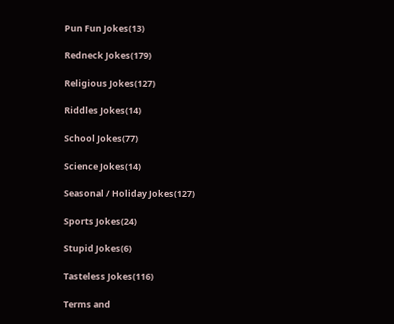Pun Fun Jokes(13)

Redneck Jokes(179)

Religious Jokes(127)

Riddles Jokes(14)

School Jokes(77)

Science Jokes(14)

Seasonal / Holiday Jokes(127)

Sports Jokes(24)

Stupid Jokes(6)

Tasteless Jokes(116)

Terms and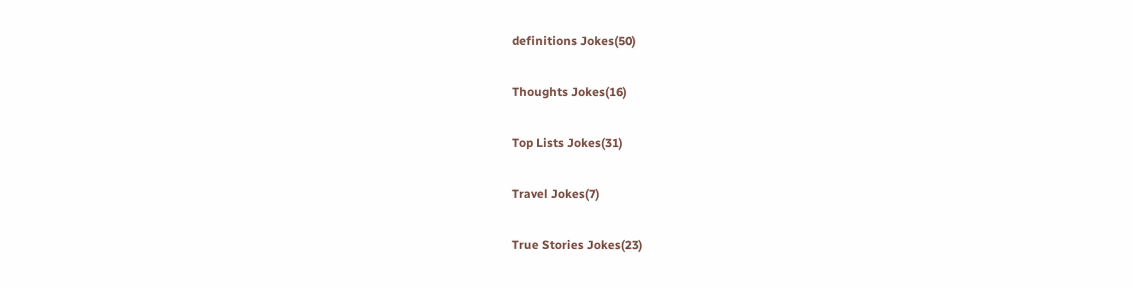definitions Jokes(50)

Thoughts Jokes(16)

Top Lists Jokes(31)

Travel Jokes(7)

True Stories Jokes(23)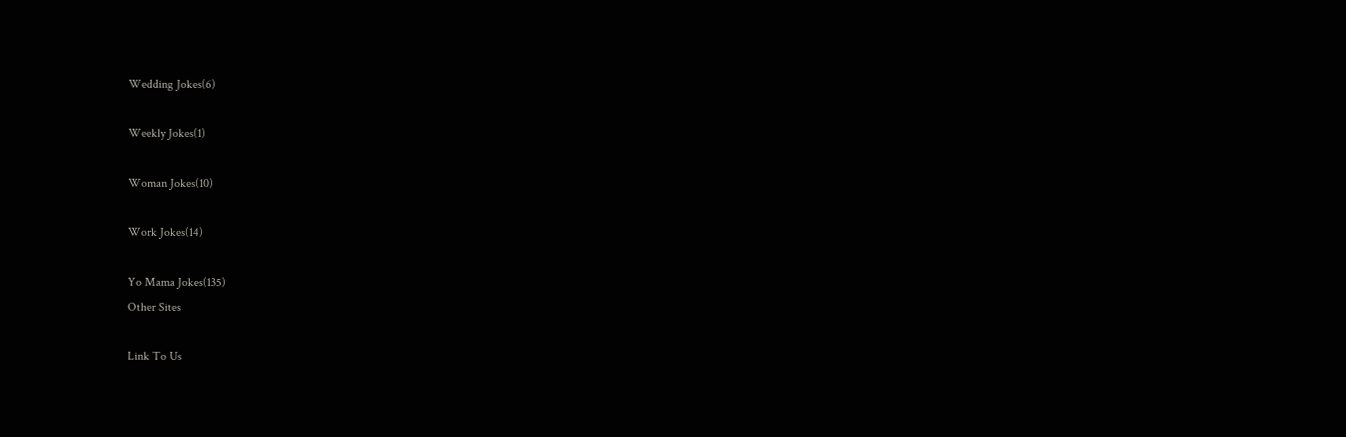Wedding Jokes(6)

Weekly Jokes(1)

Woman Jokes(10)

Work Jokes(14)

Yo Mama Jokes(135)
Other Sites

Link To Us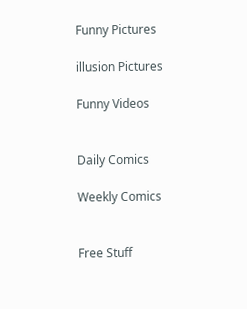Funny Pictures

illusion Pictures

Funny Videos


Daily Comics

Weekly Comics


Free Stuff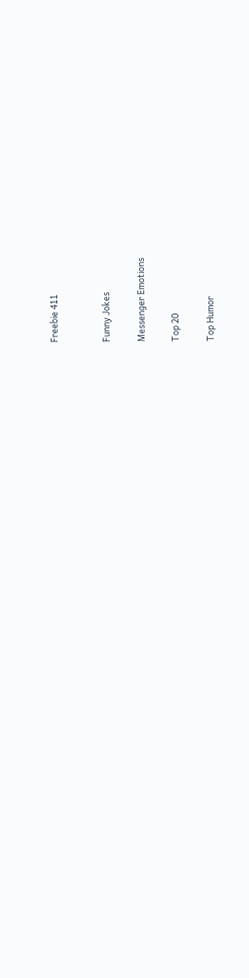Freebie 411


Funny Jokes

Messenger Emotions

Top 20

Top Humor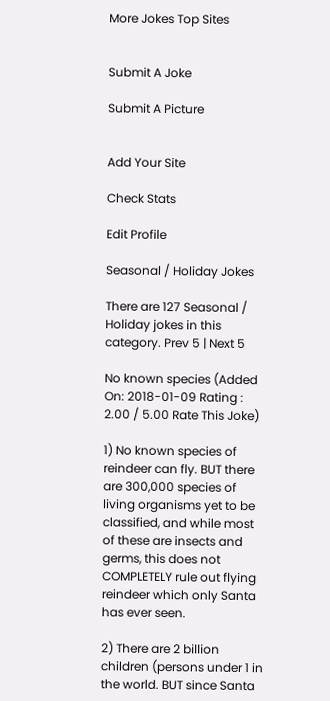More Jokes Top Sites


Submit A Joke

Submit A Picture


Add Your Site

Check Stats

Edit Profile

Seasonal / Holiday Jokes

There are 127 Seasonal / Holiday jokes in this category. Prev 5 | Next 5

No known species (Added On: 2018-01-09 Rating : 2.00 / 5.00 Rate This Joke)

1) No known species of reindeer can fly. BUT there are 300,000 species of living organisms yet to be classified, and while most of these are insects and germs, this does not COMPLETELY rule out flying reindeer which only Santa has ever seen.

2) There are 2 billion children (persons under 1 in the world. BUT since Santa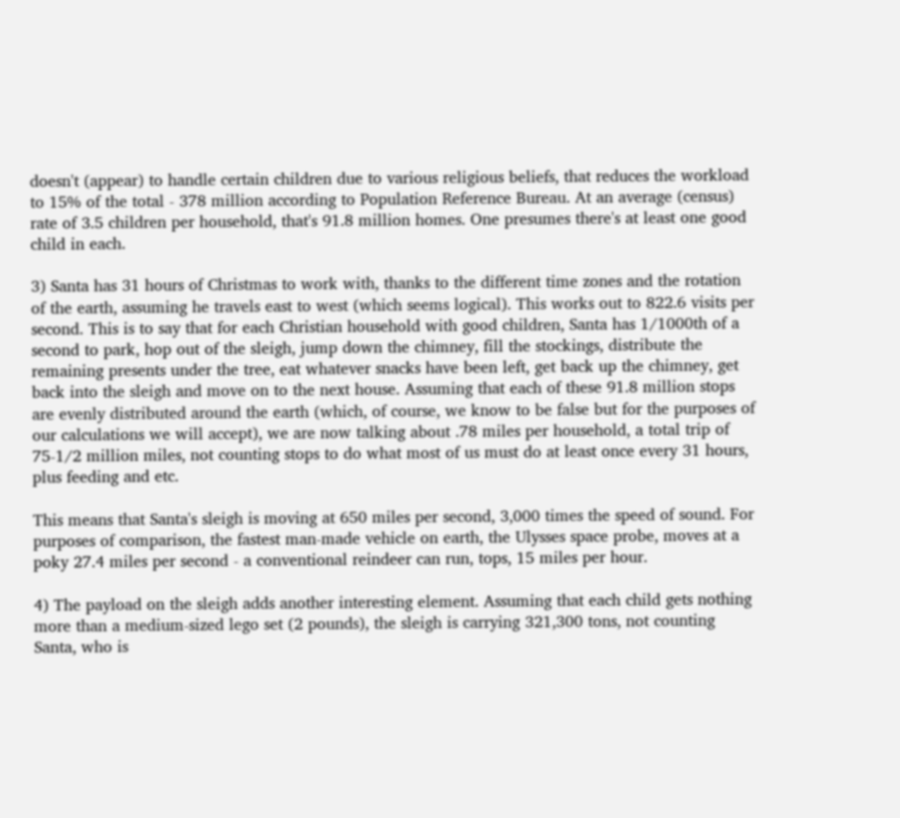doesn't (appear) to handle certain children due to various religious beliefs, that reduces the workload to 15% of the total - 378 million according to Population Reference Bureau. At an average (census) rate of 3.5 children per household, that's 91.8 million homes. One presumes there's at least one good child in each.

3) Santa has 31 hours of Christmas to work with, thanks to the different time zones and the rotation of the earth, assuming he travels east to west (which seems logical). This works out to 822.6 visits per second. This is to say that for each Christian household with good children, Santa has 1/1000th of a second to park, hop out of the sleigh, jump down the chimney, fill the stockings, distribute the remaining presents under the tree, eat whatever snacks have been left, get back up the chimney, get back into the sleigh and move on to the next house. Assuming that each of these 91.8 million stops are evenly distributed around the earth (which, of course, we know to be false but for the purposes of our calculations we will accept), we are now talking about .78 miles per household, a total trip of 75-1/2 million miles, not counting stops to do what most of us must do at least once every 31 hours, plus feeding and etc.

This means that Santa's sleigh is moving at 650 miles per second, 3,000 times the speed of sound. For purposes of comparison, the fastest man-made vehicle on earth, the Ulysses space probe, moves at a poky 27.4 miles per second - a conventional reindeer can run, tops, 15 miles per hour.

4) The payload on the sleigh adds another interesting element. Assuming that each child gets nothing more than a medium-sized lego set (2 pounds), the sleigh is carrying 321,300 tons, not counting Santa, who is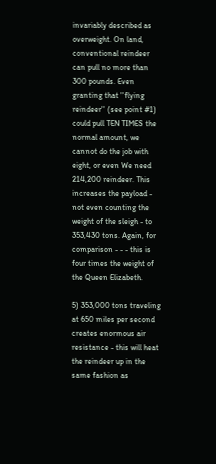invariably described as overweight. On land, conventional reindeer can pull no more than 300 pounds. Even granting that ''flying reindeer'' (see point #1) could pull TEN TIMES the normal amount, we cannot do the job with eight, or even We need 214,200 reindeer. This increases the payload - not even counting the weight of the sleigh - to 353,430 tons. Again, for comparison - - - this is four times the weight of the Queen Elizabeth.

5) 353,000 tons traveling at 650 miles per second creates enormous air resistance - this will heat the reindeer up in the same fashion as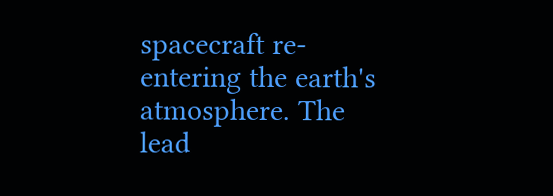spacecraft re-entering the earth's atmosphere. The lead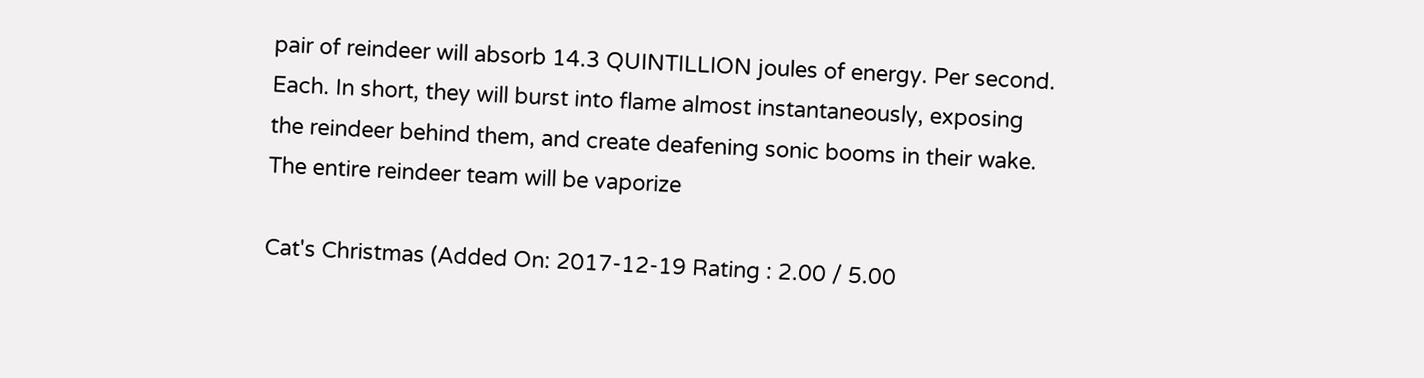pair of reindeer will absorb 14.3 QUINTILLION joules of energy. Per second. Each. In short, they will burst into flame almost instantaneously, exposing the reindeer behind them, and create deafening sonic booms in their wake. The entire reindeer team will be vaporize

Cat's Christmas (Added On: 2017-12-19 Rating : 2.00 / 5.00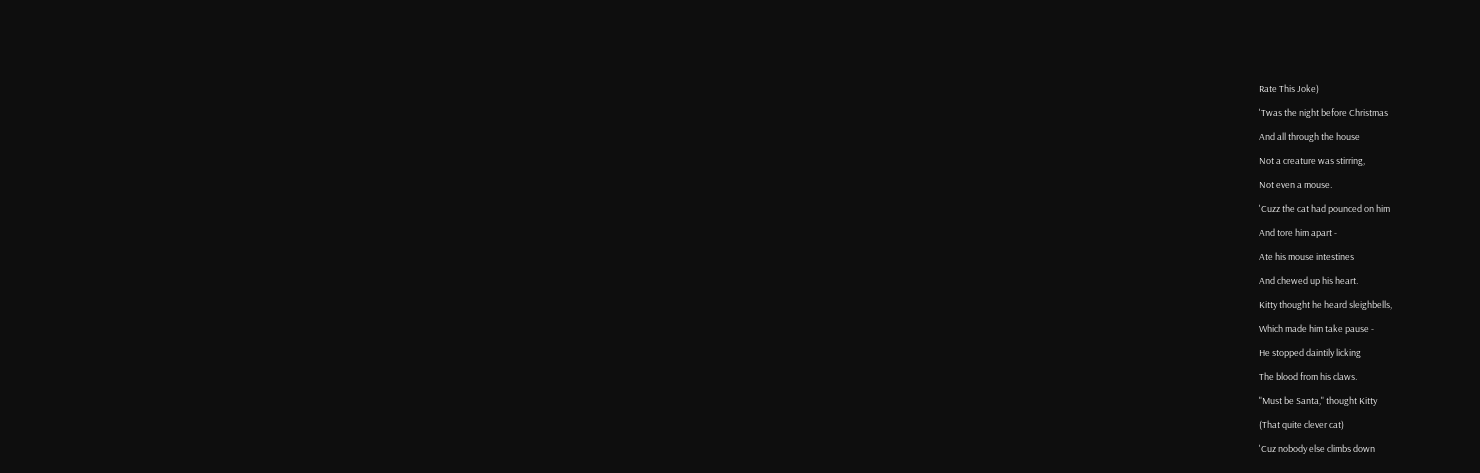Rate This Joke)

'Twas the night before Christmas

And all through the house

Not a creature was stirring,

Not even a mouse.

'Cuzz the cat had pounced on him

And tore him apart -

Ate his mouse intestines

And chewed up his heart.

Kitty thought he heard sleighbells,

Which made him take pause -

He stopped daintily licking

The blood from his claws.

"Must be Santa," thought Kitty

(That quite clever cat)

'Cuz nobody else climbs down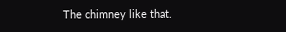The chimney like that.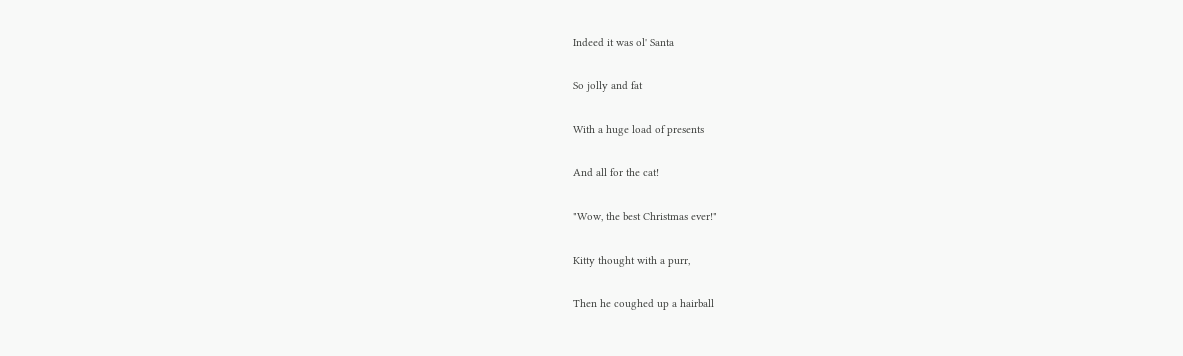Indeed it was ol' Santa

So jolly and fat

With a huge load of presents

And all for the cat!

"Wow, the best Christmas ever!"

Kitty thought with a purr,

Then he coughed up a hairball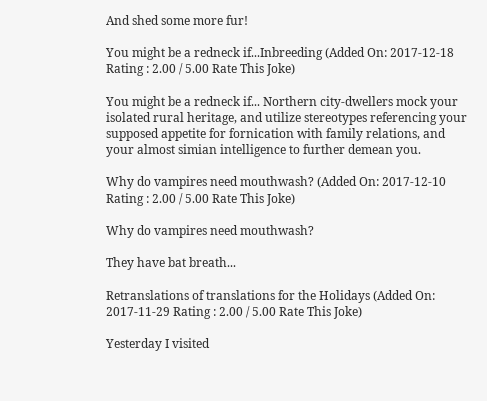And shed some more fur!

You might be a redneck if...Inbreeding (Added On: 2017-12-18 Rating : 2.00 / 5.00 Rate This Joke)

You might be a redneck if... Northern city-dwellers mock your isolated rural heritage, and utilize stereotypes referencing your supposed appetite for fornication with family relations, and your almost simian intelligence to further demean you.

Why do vampires need mouthwash? (Added On: 2017-12-10 Rating : 2.00 / 5.00 Rate This Joke)

Why do vampires need mouthwash?

They have bat breath...

Retranslations of translations for the Holidays (Added On: 2017-11-29 Rating : 2.00 / 5.00 Rate This Joke)

Yesterday I visited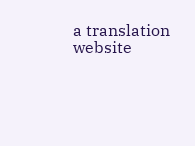a translation website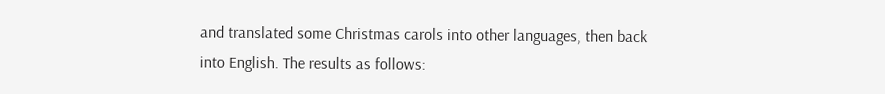and translated some Christmas carols into other languages, then back into English. The results as follows: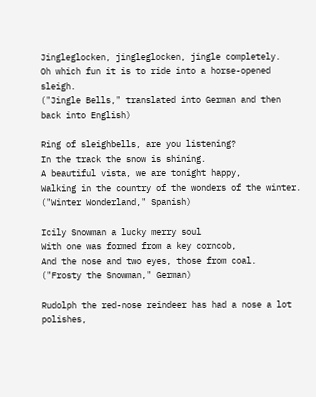Jingleglocken, jingleglocken, jingle completely.
Oh which fun it is to ride into a horse-opened sleigh.
("Jingle Bells," translated into German and then back into English)

Ring of sleighbells, are you listening?
In the track the snow is shining.
A beautiful vista, we are tonight happy,
Walking in the country of the wonders of the winter.
("Winter Wonderland," Spanish)

Icily Snowman a lucky merry soul
With one was formed from a key corncob,
And the nose and two eyes, those from coal.
("Frosty the Snowman," German)

Rudolph the red-nose reindeer has had a nose a lot polishes,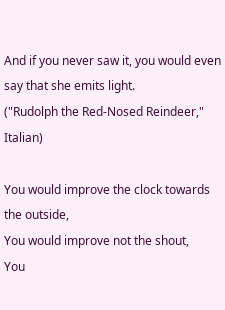And if you never saw it, you would even say that she emits light.
("Rudolph the Red-Nosed Reindeer," Italian)

You would improve the clock towards the outside,
You would improve not the shout,
You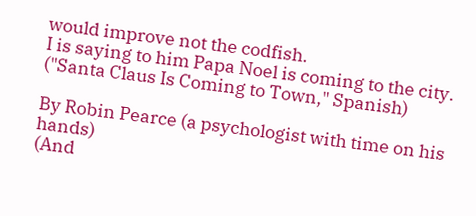would improve not the codfish.
I is saying to him Papa Noel is coming to the city.
("Santa Claus Is Coming to Town," Spanish)

By Robin Pearce (a psychologist with time on his hands)
(And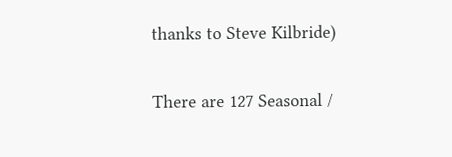thanks to Steve Kilbride)

There are 127 Seasonal /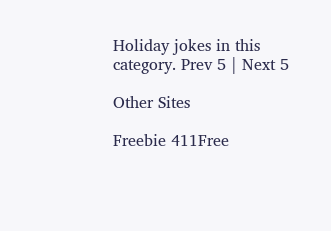Holiday jokes in this category. Prev 5 | Next 5

Other Sites

Freebie 411Free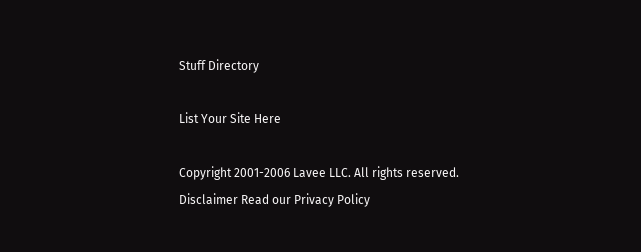Stuff Directory

List Your Site Here

Copyright 2001-2006 Lavee LLC. All rights reserved. Disclaimer Read our Privacy Policy